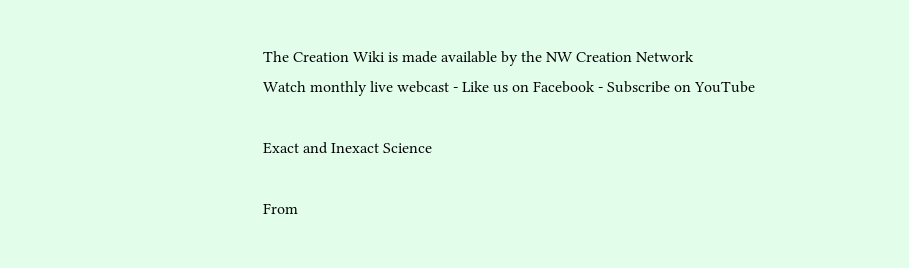The Creation Wiki is made available by the NW Creation Network
Watch monthly live webcast - Like us on Facebook - Subscribe on YouTube

Exact and Inexact Science

From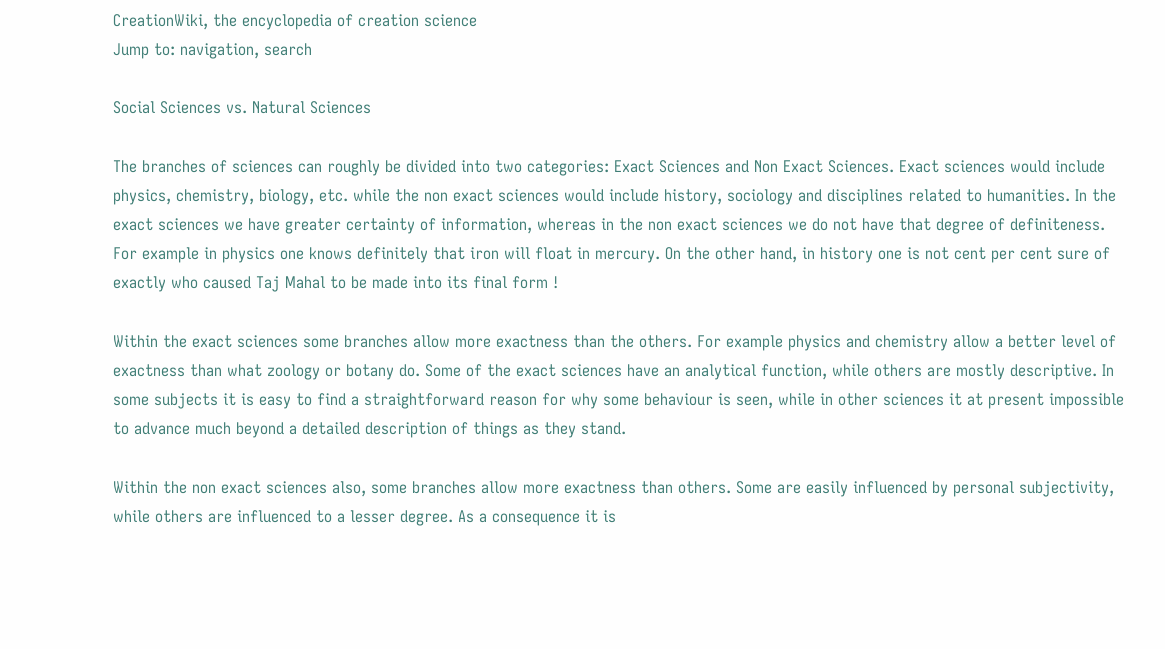CreationWiki, the encyclopedia of creation science
Jump to: navigation, search

Social Sciences vs. Natural Sciences

The branches of sciences can roughly be divided into two categories: Exact Sciences and Non Exact Sciences. Exact sciences would include physics, chemistry, biology, etc. while the non exact sciences would include history, sociology and disciplines related to humanities. In the exact sciences we have greater certainty of information, whereas in the non exact sciences we do not have that degree of definiteness. For example in physics one knows definitely that iron will float in mercury. On the other hand, in history one is not cent per cent sure of exactly who caused Taj Mahal to be made into its final form !

Within the exact sciences some branches allow more exactness than the others. For example physics and chemistry allow a better level of exactness than what zoology or botany do. Some of the exact sciences have an analytical function, while others are mostly descriptive. In some subjects it is easy to find a straightforward reason for why some behaviour is seen, while in other sciences it at present impossible to advance much beyond a detailed description of things as they stand.

Within the non exact sciences also, some branches allow more exactness than others. Some are easily influenced by personal subjectivity, while others are influenced to a lesser degree. As a consequence it is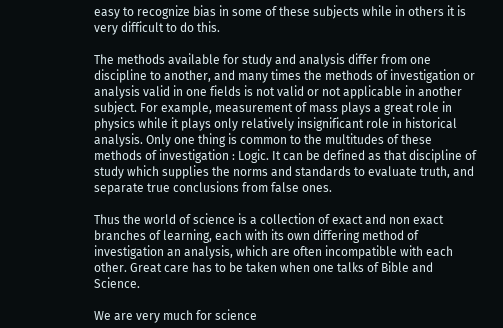easy to recognize bias in some of these subjects while in others it is very difficult to do this.

The methods available for study and analysis differ from one discipline to another, and many times the methods of investigation or analysis valid in one fields is not valid or not applicable in another subject. For example, measurement of mass plays a great role in physics while it plays only relatively insignificant role in historical analysis. Only one thing is common to the multitudes of these methods of investigation : Logic. It can be defined as that discipline of study which supplies the norms and standards to evaluate truth, and separate true conclusions from false ones.

Thus the world of science is a collection of exact and non exact branches of learning, each with its own differing method of investigation an analysis, which are often incompatible with each other. Great care has to be taken when one talks of Bible and Science.

We are very much for science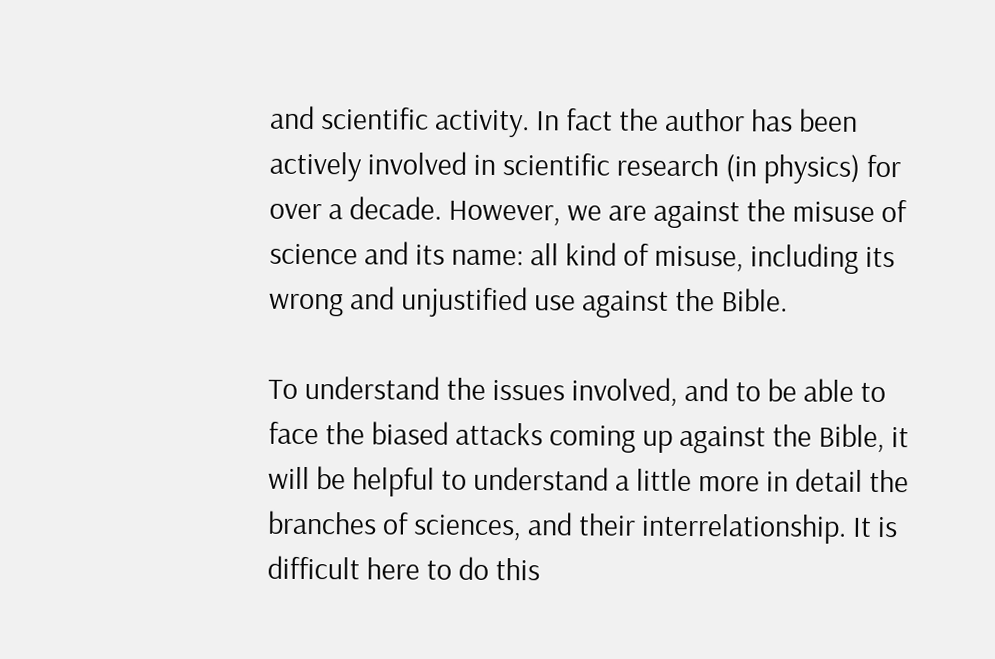and scientific activity. In fact the author has been actively involved in scientific research (in physics) for over a decade. However, we are against the misuse of science and its name: all kind of misuse, including its wrong and unjustified use against the Bible.

To understand the issues involved, and to be able to face the biased attacks coming up against the Bible, it will be helpful to understand a little more in detail the branches of sciences, and their interrelationship. It is difficult here to do this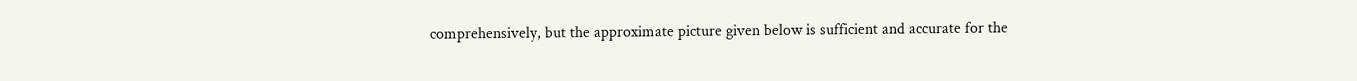comprehensively, but the approximate picture given below is sufficient and accurate for the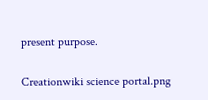present purpose.

Creationwiki science portal.png